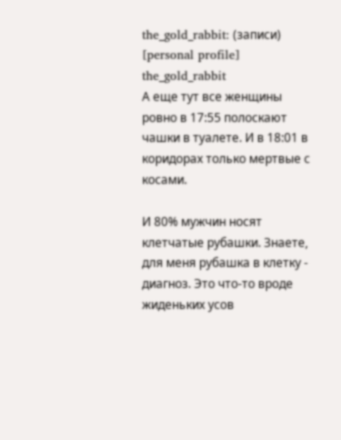the_gold_rabbit: (записи)
[personal profile] the_gold_rabbit
А еще тут все женщины ровно в 17:55 полоскают чашки в туалете. И в 18:01 в коридорах только мертвые с косами.

И 80% мужчин носят клетчатые рубашки. Знаете, для меня рубашка в клетку - диагноз. Это что-то вроде жиденьких усов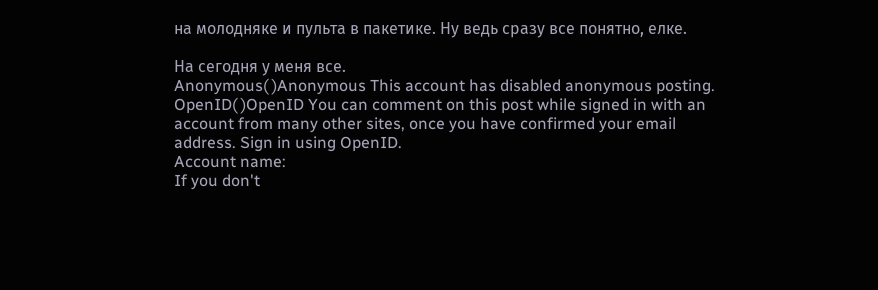на молодняке и пульта в пакетике. Ну ведь сразу все понятно, елке.

На сегодня у меня все.
Anonymous( )Anonymous This account has disabled anonymous posting.
OpenID( )OpenID You can comment on this post while signed in with an account from many other sites, once you have confirmed your email address. Sign in using OpenID.
Account name:
If you don't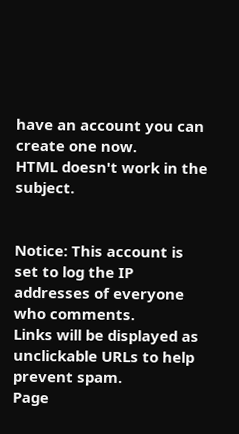have an account you can create one now.
HTML doesn't work in the subject.


Notice: This account is set to log the IP addresses of everyone who comments.
Links will be displayed as unclickable URLs to help prevent spam.
Page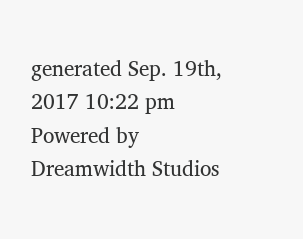generated Sep. 19th, 2017 10:22 pm
Powered by Dreamwidth Studios